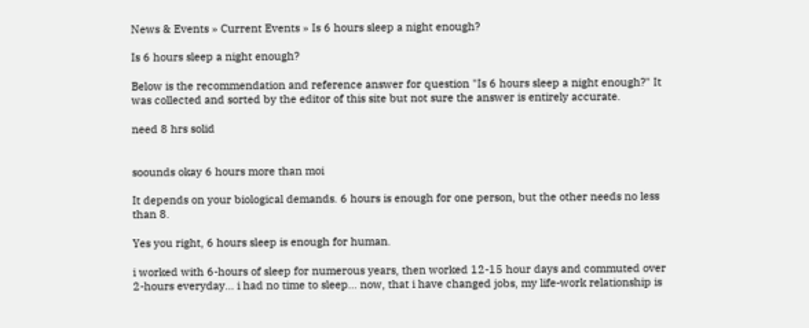News & Events » Current Events » Is 6 hours sleep a night enough?

Is 6 hours sleep a night enough?

Below is the recommendation and reference answer for question "Is 6 hours sleep a night enough?" It was collected and sorted by the editor of this site but not sure the answer is entirely accurate.

need 8 hrs solid


soounds okay 6 hours more than moi

It depends on your biological demands. 6 hours is enough for one person, but the other needs no less than 8.

Yes you right, 6 hours sleep is enough for human.

i worked with 6-hours of sleep for numerous years, then worked 12-15 hour days and commuted over 2-hours everyday... i had no time to sleep... now, that i have changed jobs, my life-work relationship is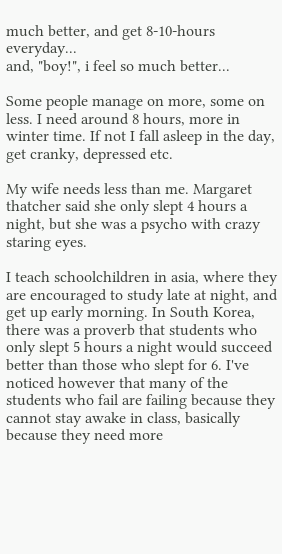much better, and get 8-10-hours everyday...
and, "boy!", i feel so much better...

Some people manage on more, some on less. I need around 8 hours, more in winter time. If not I fall asleep in the day, get cranky, depressed etc.

My wife needs less than me. Margaret thatcher said she only slept 4 hours a night, but she was a psycho with crazy staring eyes.

I teach schoolchildren in asia, where they are encouraged to study late at night, and get up early morning. In South Korea, there was a proverb that students who only slept 5 hours a night would succeed better than those who slept for 6. I've noticed however that many of the students who fail are failing because they cannot stay awake in class, basically because they need more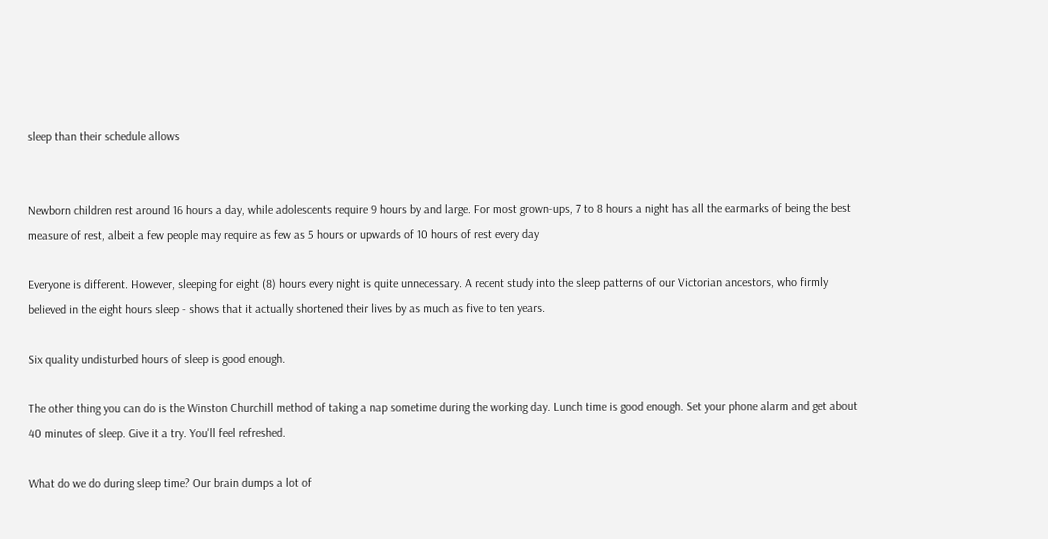sleep than their schedule allows


Newborn children rest around 16 hours a day, while adolescents require 9 hours by and large. For most grown-ups, 7 to 8 hours a night has all the earmarks of being the best measure of rest, albeit a few people may require as few as 5 hours or upwards of 10 hours of rest every day

Everyone is different. However, sleeping for eight (8) hours every night is quite unnecessary. A recent study into the sleep patterns of our Victorian ancestors, who firmly believed in the eight hours sleep - shows that it actually shortened their lives by as much as five to ten years.

Six quality undisturbed hours of sleep is good enough.

The other thing you can do is the Winston Churchill method of taking a nap sometime during the working day. Lunch time is good enough. Set your phone alarm and get about 40 minutes of sleep. Give it a try. You'll feel refreshed.

What do we do during sleep time? Our brain dumps a lot of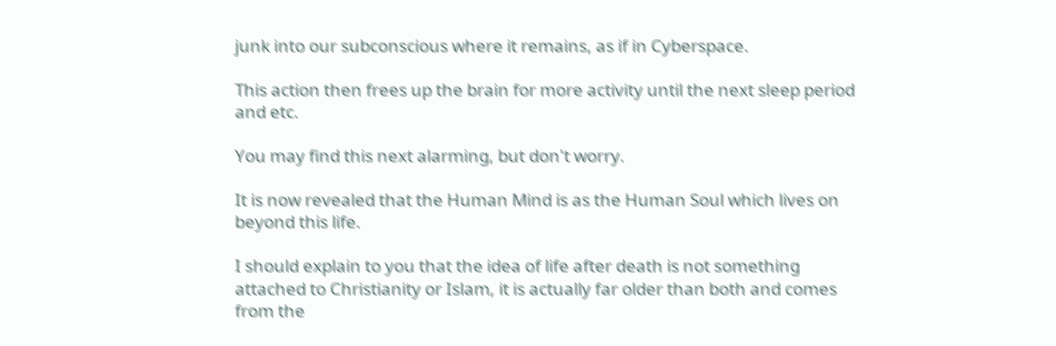junk into our subconscious where it remains, as if in Cyberspace.

This action then frees up the brain for more activity until the next sleep period and etc.

You may find this next alarming, but don't worry.

It is now revealed that the Human Mind is as the Human Soul which lives on beyond this life.

I should explain to you that the idea of life after death is not something attached to Christianity or Islam, it is actually far older than both and comes from the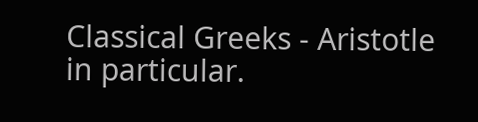Classical Greeks - Aristotle in particular.